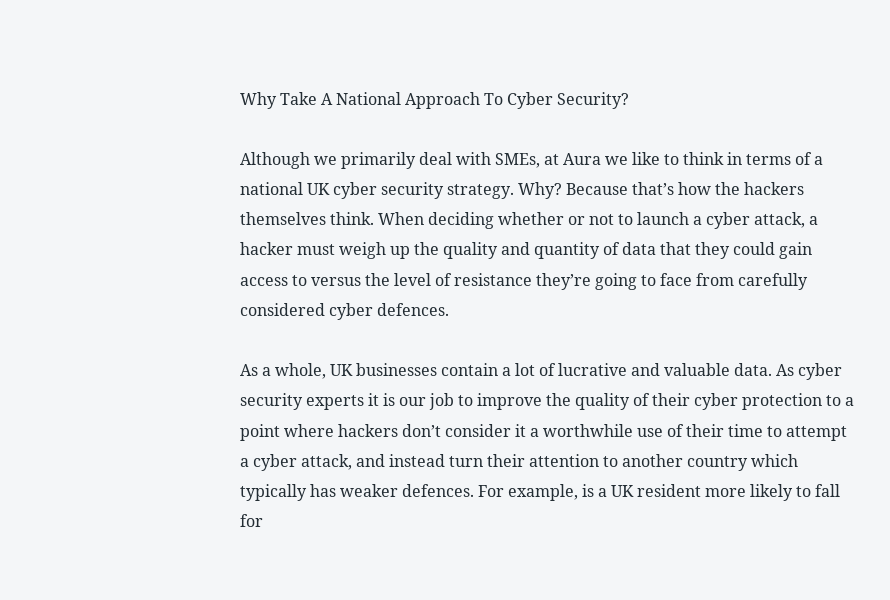Why Take A National Approach To Cyber Security?

Although we primarily deal with SMEs, at Aura we like to think in terms of a national UK cyber security strategy. Why? Because that’s how the hackers themselves think. When deciding whether or not to launch a cyber attack, a hacker must weigh up the quality and quantity of data that they could gain access to versus the level of resistance they’re going to face from carefully considered cyber defences.

As a whole, UK businesses contain a lot of lucrative and valuable data. As cyber security experts it is our job to improve the quality of their cyber protection to a point where hackers don’t consider it a worthwhile use of their time to attempt a cyber attack, and instead turn their attention to another country which typically has weaker defences. For example, is a UK resident more likely to fall for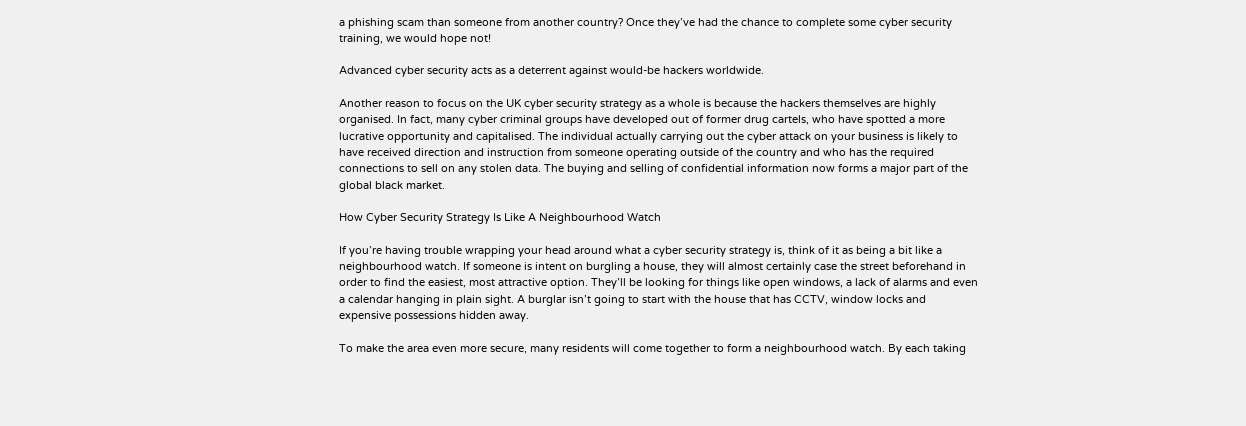a phishing scam than someone from another country? Once they’ve had the chance to complete some cyber security training, we would hope not!

Advanced cyber security acts as a deterrent against would-be hackers worldwide.

Another reason to focus on the UK cyber security strategy as a whole is because the hackers themselves are highly organised. In fact, many cyber criminal groups have developed out of former drug cartels, who have spotted a more lucrative opportunity and capitalised. The individual actually carrying out the cyber attack on your business is likely to have received direction and instruction from someone operating outside of the country and who has the required connections to sell on any stolen data. The buying and selling of confidential information now forms a major part of the global black market.

How Cyber Security Strategy Is Like A Neighbourhood Watch

If you’re having trouble wrapping your head around what a cyber security strategy is, think of it as being a bit like a neighbourhood watch. If someone is intent on burgling a house, they will almost certainly case the street beforehand in order to find the easiest, most attractive option. They’ll be looking for things like open windows, a lack of alarms and even a calendar hanging in plain sight. A burglar isn’t going to start with the house that has CCTV, window locks and expensive possessions hidden away.

To make the area even more secure, many residents will come together to form a neighbourhood watch. By each taking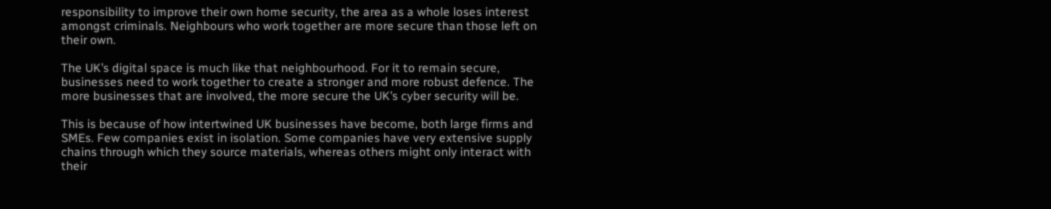responsibility to improve their own home security, the area as a whole loses interest amongst criminals. Neighbours who work together are more secure than those left on their own.

The UK’s digital space is much like that neighbourhood. For it to remain secure, businesses need to work together to create a stronger and more robust defence. The more businesses that are involved, the more secure the UK’s cyber security will be.

This is because of how intertwined UK businesses have become, both large firms and SMEs. Few companies exist in isolation. Some companies have very extensive supply chains through which they source materials, whereas others might only interact with their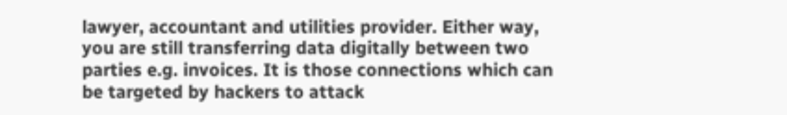lawyer, accountant and utilities provider. Either way, you are still transferring data digitally between two parties e.g. invoices. It is those connections which can be targeted by hackers to attack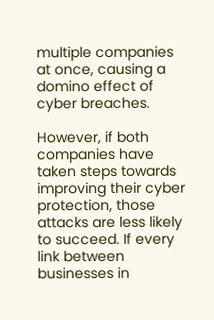multiple companies at once, causing a domino effect of cyber breaches.

However, if both companies have taken steps towards improving their cyber protection, those attacks are less likely to succeed. If every link between businesses in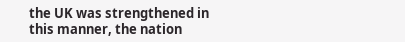the UK was strengthened in this manner, the nation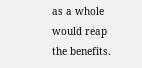as a whole would reap the benefits.